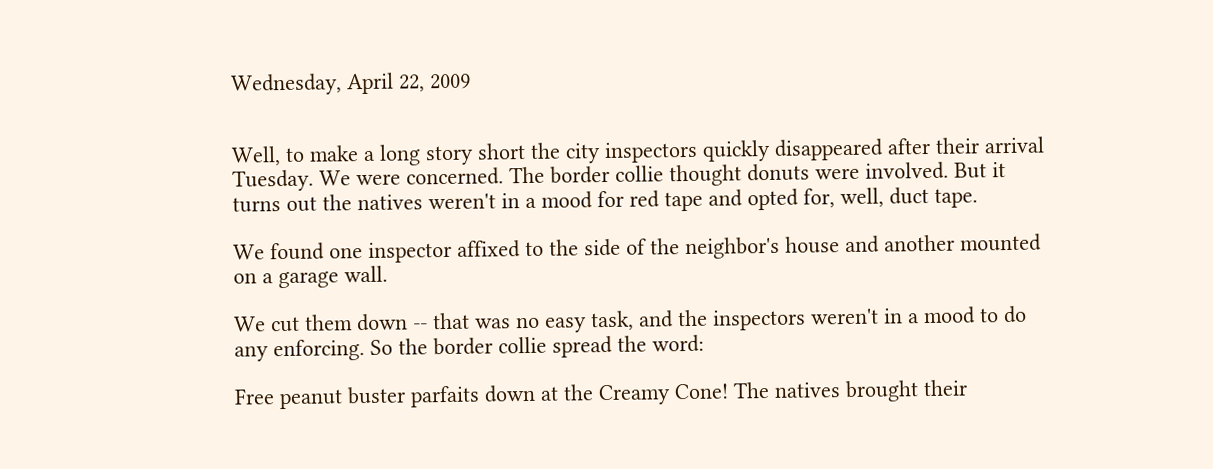Wednesday, April 22, 2009


Well, to make a long story short the city inspectors quickly disappeared after their arrival Tuesday. We were concerned. The border collie thought donuts were involved. But it turns out the natives weren't in a mood for red tape and opted for, well, duct tape.

We found one inspector affixed to the side of the neighbor's house and another mounted on a garage wall.

We cut them down -- that was no easy task, and the inspectors weren't in a mood to do any enforcing. So the border collie spread the word:

Free peanut buster parfaits down at the Creamy Cone! The natives brought their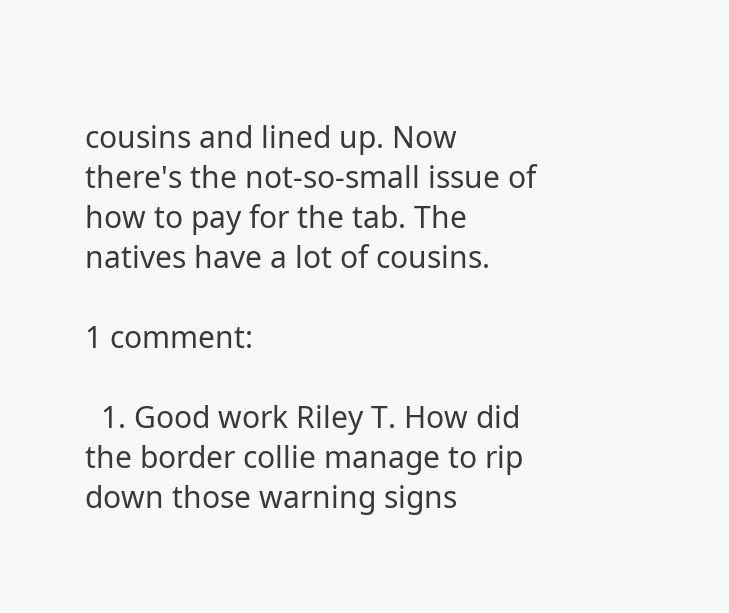cousins and lined up. Now there's the not-so-small issue of how to pay for the tab. The natives have a lot of cousins.

1 comment:

  1. Good work Riley T. How did the border collie manage to rip down those warning signs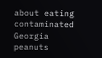about eating contaminated Georgia peanuts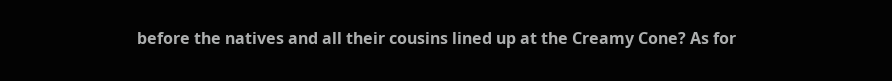before the natives and all their cousins lined up at the Creamy Cone? As for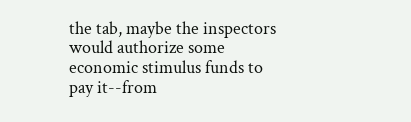the tab, maybe the inspectors would authorize some economic stimulus funds to pay it--from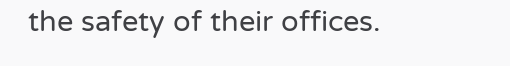the safety of their offices.